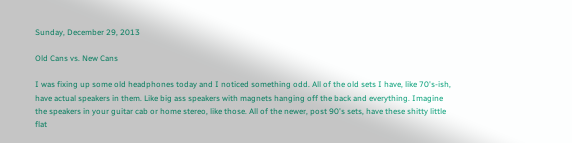Sunday, December 29, 2013

Old Cans vs. New Cans

I was fixing up some old headphones today and I noticed something odd. All of the old sets I have, like 70's-ish, have actual speakers in them. Like big ass speakers with magnets hanging off the back and everything. Imagine the speakers in your guitar cab or home stereo, like those. All of the newer, post 90's sets, have these shitty little flat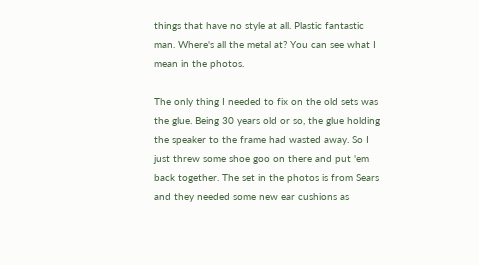things that have no style at all. Plastic fantastic man. Where's all the metal at? You can see what I mean in the photos.

The only thing I needed to fix on the old sets was the glue. Being 30 years old or so, the glue holding the speaker to the frame had wasted away. So I just threw some shoe goo on there and put 'em back together. The set in the photos is from Sears and they needed some new ear cushions as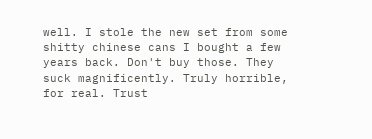well. I stole the new set from some shitty chinese cans I bought a few years back. Don't buy those. They suck magnificently. Truly horrible, for real. Trust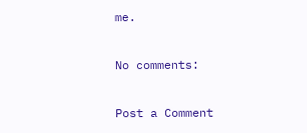me.

No comments:

Post a Comment